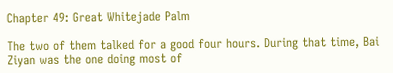Chapter 49: Great Whitejade Palm

The two of them talked for a good four hours. During that time, Bai Ziyan was the one doing most of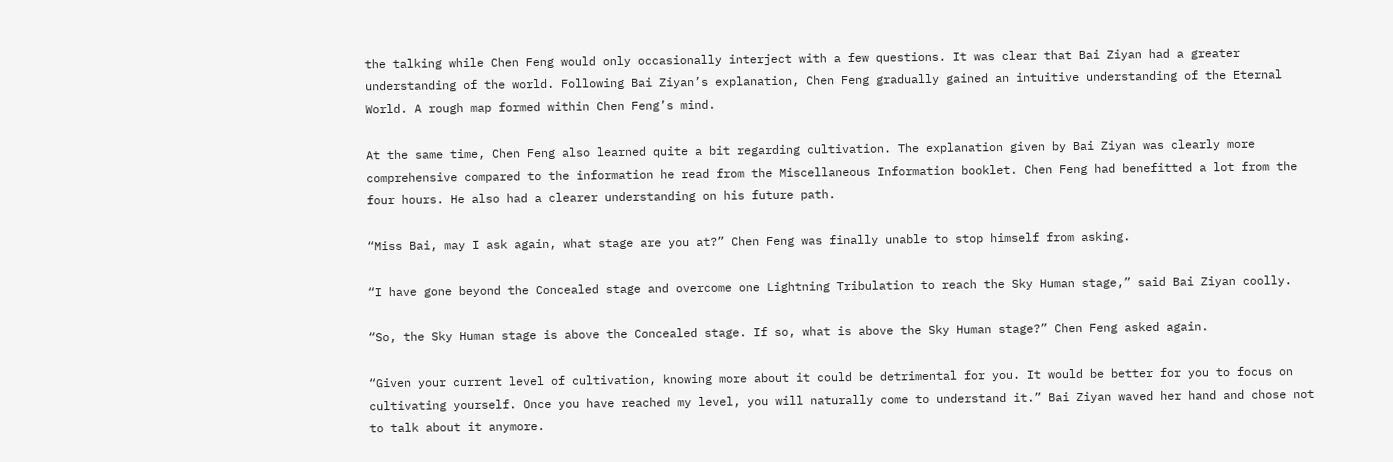the talking while Chen Feng would only occasionally interject with a few questions. It was clear that Bai Ziyan had a greater understanding of the world. Following Bai Ziyan’s explanation, Chen Feng gradually gained an intuitive understanding of the Eternal World. A rough map formed within Chen Feng’s mind.

At the same time, Chen Feng also learned quite a bit regarding cultivation. The explanation given by Bai Ziyan was clearly more comprehensive compared to the information he read from the Miscellaneous Information booklet. Chen Feng had benefitted a lot from the four hours. He also had a clearer understanding on his future path.

“Miss Bai, may I ask again, what stage are you at?” Chen Feng was finally unable to stop himself from asking.

“I have gone beyond the Concealed stage and overcome one Lightning Tribulation to reach the Sky Human stage,” said Bai Ziyan coolly.

“So, the Sky Human stage is above the Concealed stage. If so, what is above the Sky Human stage?” Chen Feng asked again.

“Given your current level of cultivation, knowing more about it could be detrimental for you. It would be better for you to focus on cultivating yourself. Once you have reached my level, you will naturally come to understand it.” Bai Ziyan waved her hand and chose not to talk about it anymore.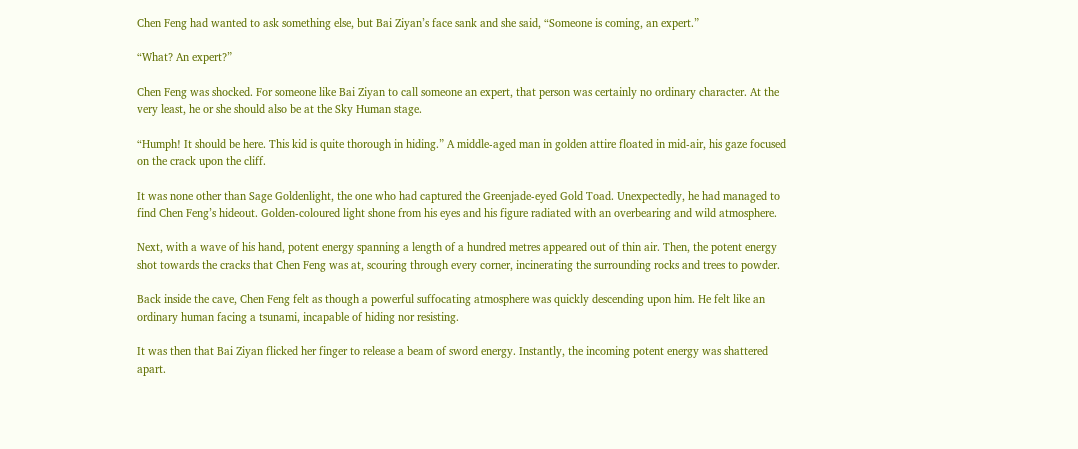Chen Feng had wanted to ask something else, but Bai Ziyan’s face sank and she said, “Someone is coming, an expert.”

“What? An expert?”

Chen Feng was shocked. For someone like Bai Ziyan to call someone an expert, that person was certainly no ordinary character. At the very least, he or she should also be at the Sky Human stage.

“Humph! It should be here. This kid is quite thorough in hiding.” A middle-aged man in golden attire floated in mid-air, his gaze focused on the crack upon the cliff.

It was none other than Sage Goldenlight, the one who had captured the Greenjade-eyed Gold Toad. Unexpectedly, he had managed to find Chen Feng’s hideout. Golden-coloured light shone from his eyes and his figure radiated with an overbearing and wild atmosphere.

Next, with a wave of his hand, potent energy spanning a length of a hundred metres appeared out of thin air. Then, the potent energy shot towards the cracks that Chen Feng was at, scouring through every corner, incinerating the surrounding rocks and trees to powder.

Back inside the cave, Chen Feng felt as though a powerful suffocating atmosphere was quickly descending upon him. He felt like an ordinary human facing a tsunami, incapable of hiding nor resisting.

It was then that Bai Ziyan flicked her finger to release a beam of sword energy. Instantly, the incoming potent energy was shattered apart.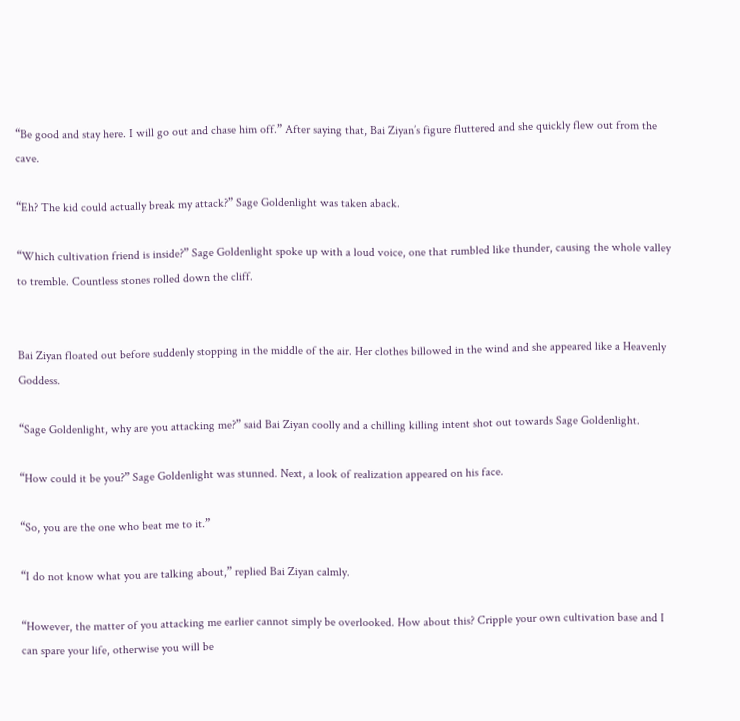“Be good and stay here. I will go out and chase him off.” After saying that, Bai Ziyan’s figure fluttered and she quickly flew out from the cave.

“Eh? The kid could actually break my attack?” Sage Goldenlight was taken aback.

“Which cultivation friend is inside?” Sage Goldenlight spoke up with a loud voice, one that rumbled like thunder, causing the whole valley to tremble. Countless stones rolled down the cliff.


Bai Ziyan floated out before suddenly stopping in the middle of the air. Her clothes billowed in the wind and she appeared like a Heavenly Goddess.

“Sage Goldenlight, why are you attacking me?” said Bai Ziyan coolly and a chilling killing intent shot out towards Sage Goldenlight.

“How could it be you?” Sage Goldenlight was stunned. Next, a look of realization appeared on his face.

“So, you are the one who beat me to it.”

“I do not know what you are talking about,” replied Bai Ziyan calmly.

“However, the matter of you attacking me earlier cannot simply be overlooked. How about this? Cripple your own cultivation base and I can spare your life, otherwise you will be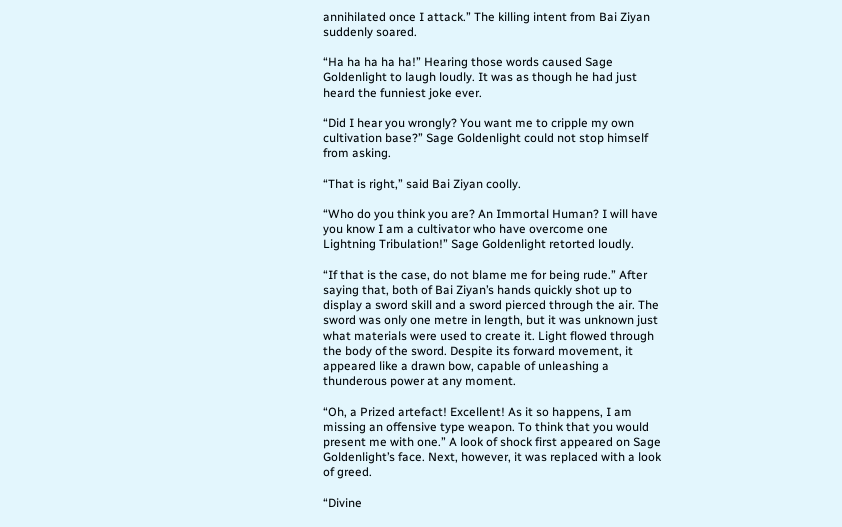annihilated once I attack.” The killing intent from Bai Ziyan suddenly soared.

“Ha ha ha ha ha!” Hearing those words caused Sage Goldenlight to laugh loudly. It was as though he had just heard the funniest joke ever.

“Did I hear you wrongly? You want me to cripple my own cultivation base?” Sage Goldenlight could not stop himself from asking.

“That is right,” said Bai Ziyan coolly.

“Who do you think you are? An Immortal Human? I will have you know I am a cultivator who have overcome one Lightning Tribulation!” Sage Goldenlight retorted loudly.

“If that is the case, do not blame me for being rude.” After saying that, both of Bai Ziyan’s hands quickly shot up to display a sword skill and a sword pierced through the air. The sword was only one metre in length, but it was unknown just what materials were used to create it. Light flowed through the body of the sword. Despite its forward movement, it appeared like a drawn bow, capable of unleashing a thunderous power at any moment.

“Oh, a Prized artefact! Excellent! As it so happens, I am missing an offensive type weapon. To think that you would present me with one.” A look of shock first appeared on Sage Goldenlight’s face. Next, however, it was replaced with a look of greed.

“Divine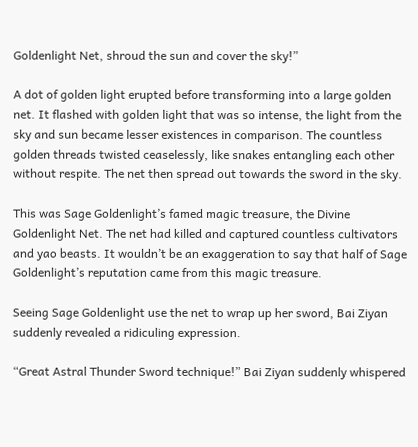Goldenlight Net, shroud the sun and cover the sky!”

A dot of golden light erupted before transforming into a large golden net. It flashed with golden light that was so intense, the light from the sky and sun became lesser existences in comparison. The countless golden threads twisted ceaselessly, like snakes entangling each other without respite. The net then spread out towards the sword in the sky.

This was Sage Goldenlight’s famed magic treasure, the Divine Goldenlight Net. The net had killed and captured countless cultivators and yao beasts. It wouldn’t be an exaggeration to say that half of Sage Goldenlight’s reputation came from this magic treasure.

Seeing Sage Goldenlight use the net to wrap up her sword, Bai Ziyan suddenly revealed a ridiculing expression.

“Great Astral Thunder Sword technique!” Bai Ziyan suddenly whispered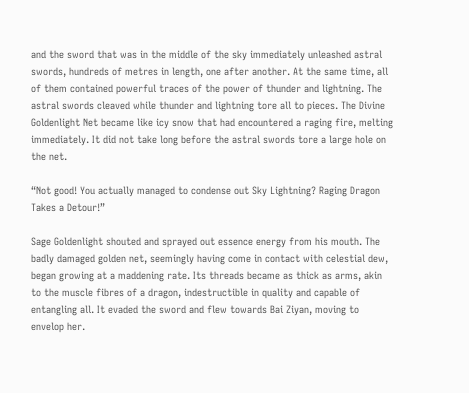and the sword that was in the middle of the sky immediately unleashed astral swords, hundreds of metres in length, one after another. At the same time, all of them contained powerful traces of the power of thunder and lightning. The astral swords cleaved while thunder and lightning tore all to pieces. The Divine Goldenlight Net became like icy snow that had encountered a raging fire, melting immediately. It did not take long before the astral swords tore a large hole on the net.

“Not good! You actually managed to condense out Sky Lightning? Raging Dragon Takes a Detour!”

Sage Goldenlight shouted and sprayed out essence energy from his mouth. The badly damaged golden net, seemingly having come in contact with celestial dew, began growing at a maddening rate. Its threads became as thick as arms, akin to the muscle fibres of a dragon, indestructible in quality and capable of entangling all. It evaded the sword and flew towards Bai Ziyan, moving to envelop her.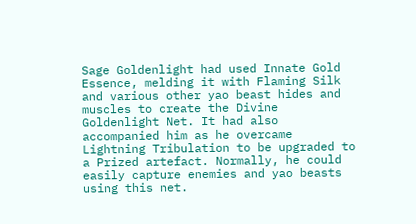Sage Goldenlight had used Innate Gold Essence, melding it with Flaming Silk and various other yao beast hides and muscles to create the Divine Goldenlight Net. It had also accompanied him as he overcame Lightning Tribulation to be upgraded to a Prized artefact. Normally, he could easily capture enemies and yao beasts using this net.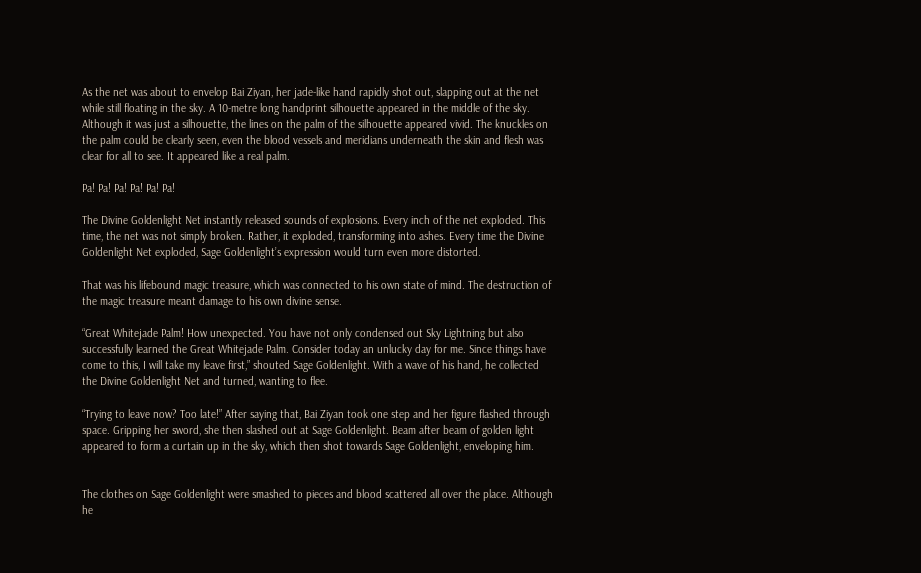As the net was about to envelop Bai Ziyan, her jade-like hand rapidly shot out, slapping out at the net while still floating in the sky. A 10-metre long handprint silhouette appeared in the middle of the sky. Although it was just a silhouette, the lines on the palm of the silhouette appeared vivid. The knuckles on the palm could be clearly seen, even the blood vessels and meridians underneath the skin and flesh was clear for all to see. It appeared like a real palm.

Pa! Pa! Pa! Pa! Pa! Pa!

The Divine Goldenlight Net instantly released sounds of explosions. Every inch of the net exploded. This time, the net was not simply broken. Rather, it exploded, transforming into ashes. Every time the Divine Goldenlight Net exploded, Sage Goldenlight’s expression would turn even more distorted.

That was his lifebound magic treasure, which was connected to his own state of mind. The destruction of the magic treasure meant damage to his own divine sense.

“Great Whitejade Palm! How unexpected. You have not only condensed out Sky Lightning but also successfully learned the Great Whitejade Palm. Consider today an unlucky day for me. Since things have come to this, I will take my leave first,” shouted Sage Goldenlight. With a wave of his hand, he collected the Divine Goldenlight Net and turned, wanting to flee.

“Trying to leave now? Too late!” After saying that, Bai Ziyan took one step and her figure flashed through space. Gripping her sword, she then slashed out at Sage Goldenlight. Beam after beam of golden light appeared to form a curtain up in the sky, which then shot towards Sage Goldenlight, enveloping him.


The clothes on Sage Goldenlight were smashed to pieces and blood scattered all over the place. Although he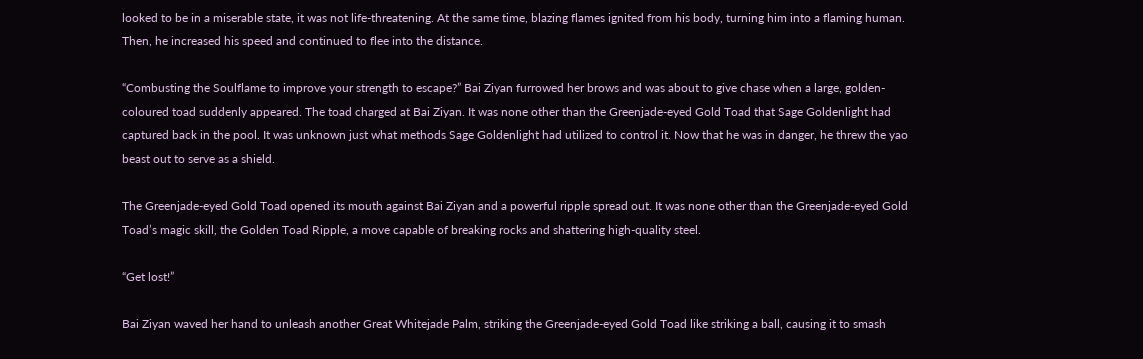looked to be in a miserable state, it was not life-threatening. At the same time, blazing flames ignited from his body, turning him into a flaming human. Then, he increased his speed and continued to flee into the distance.

“Combusting the Soulflame to improve your strength to escape?” Bai Ziyan furrowed her brows and was about to give chase when a large, golden-coloured toad suddenly appeared. The toad charged at Bai Ziyan. It was none other than the Greenjade-eyed Gold Toad that Sage Goldenlight had captured back in the pool. It was unknown just what methods Sage Goldenlight had utilized to control it. Now that he was in danger, he threw the yao beast out to serve as a shield.

The Greenjade-eyed Gold Toad opened its mouth against Bai Ziyan and a powerful ripple spread out. It was none other than the Greenjade-eyed Gold Toad’s magic skill, the Golden Toad Ripple, a move capable of breaking rocks and shattering high-quality steel.

“Get lost!”

Bai Ziyan waved her hand to unleash another Great Whitejade Palm, striking the Greenjade-eyed Gold Toad like striking a ball, causing it to smash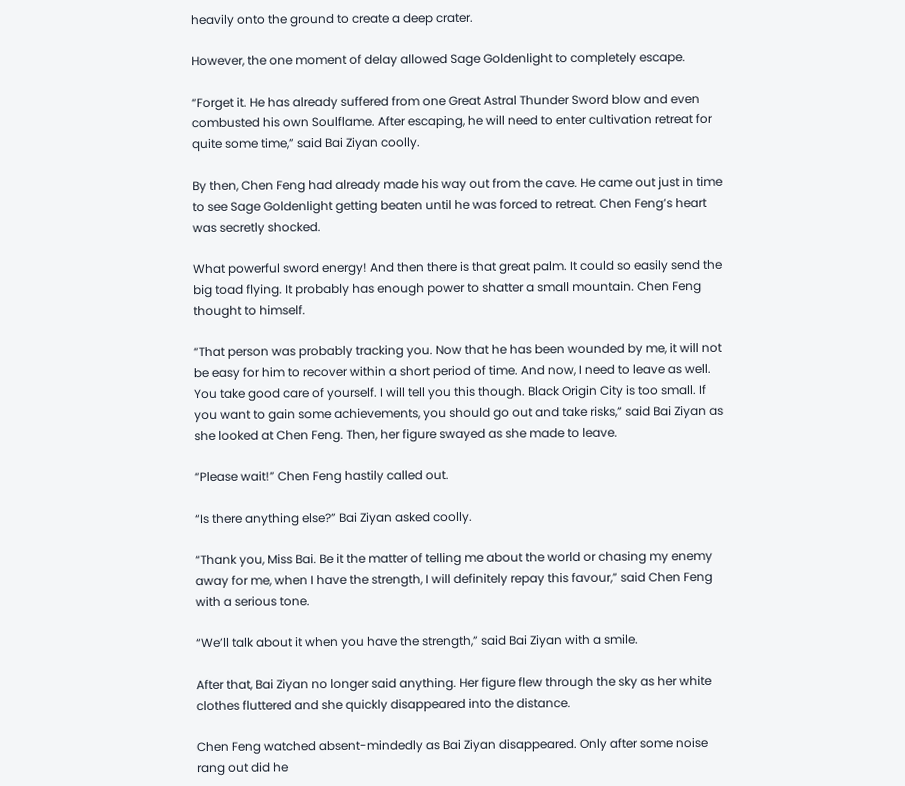heavily onto the ground to create a deep crater.

However, the one moment of delay allowed Sage Goldenlight to completely escape.

“Forget it. He has already suffered from one Great Astral Thunder Sword blow and even combusted his own Soulflame. After escaping, he will need to enter cultivation retreat for quite some time,” said Bai Ziyan coolly.

By then, Chen Feng had already made his way out from the cave. He came out just in time to see Sage Goldenlight getting beaten until he was forced to retreat. Chen Feng’s heart was secretly shocked.

What powerful sword energy! And then there is that great palm. It could so easily send the big toad flying. It probably has enough power to shatter a small mountain. Chen Feng thought to himself.

“That person was probably tracking you. Now that he has been wounded by me, it will not be easy for him to recover within a short period of time. And now, I need to leave as well. You take good care of yourself. I will tell you this though. Black Origin City is too small. If you want to gain some achievements, you should go out and take risks,” said Bai Ziyan as she looked at Chen Feng. Then, her figure swayed as she made to leave.

“Please wait!” Chen Feng hastily called out.

“Is there anything else?” Bai Ziyan asked coolly.

“Thank you, Miss Bai. Be it the matter of telling me about the world or chasing my enemy away for me, when I have the strength, I will definitely repay this favour,” said Chen Feng with a serious tone.

“We’ll talk about it when you have the strength,” said Bai Ziyan with a smile.

After that, Bai Ziyan no longer said anything. Her figure flew through the sky as her white clothes fluttered and she quickly disappeared into the distance.

Chen Feng watched absent-mindedly as Bai Ziyan disappeared. Only after some noise rang out did he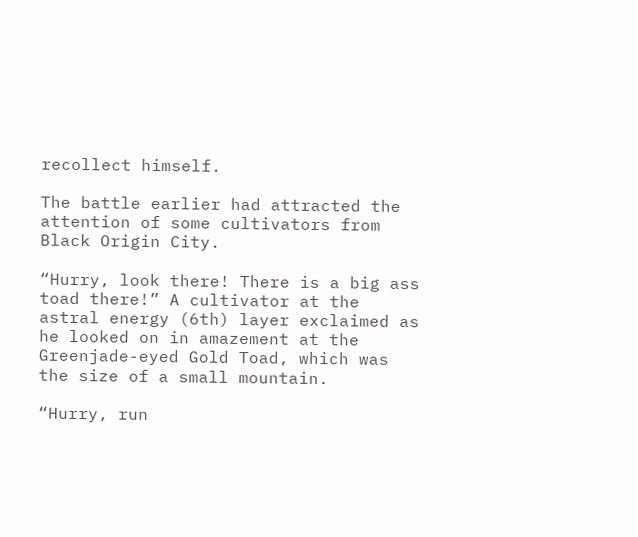recollect himself.

The battle earlier had attracted the attention of some cultivators from Black Origin City.

“Hurry, look there! There is a big ass toad there!” A cultivator at the astral energy (6th) layer exclaimed as he looked on in amazement at the Greenjade-eyed Gold Toad, which was the size of a small mountain.

“Hurry, run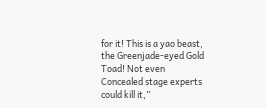for it! This is a yao beast, the Greenjade-eyed Gold Toad! Not even Concealed stage experts could kill it,”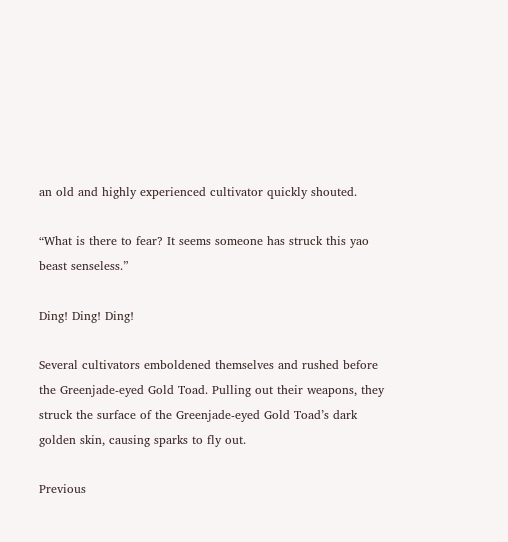an old and highly experienced cultivator quickly shouted.

“What is there to fear? It seems someone has struck this yao beast senseless.”

Ding! Ding! Ding!

Several cultivators emboldened themselves and rushed before the Greenjade-eyed Gold Toad. Pulling out their weapons, they struck the surface of the Greenjade-eyed Gold Toad’s dark golden skin, causing sparks to fly out.

Previous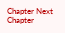Chapter Next Chapter